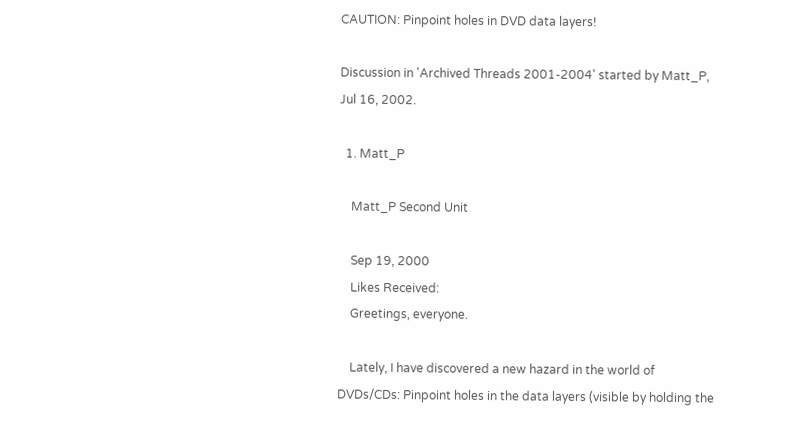CAUTION: Pinpoint holes in DVD data layers!

Discussion in 'Archived Threads 2001-2004' started by Matt_P, Jul 16, 2002.

  1. Matt_P

    Matt_P Second Unit

    Sep 19, 2000
    Likes Received:
    Greetings, everyone.

    Lately, I have discovered a new hazard in the world of DVDs/CDs: Pinpoint holes in the data layers (visible by holding the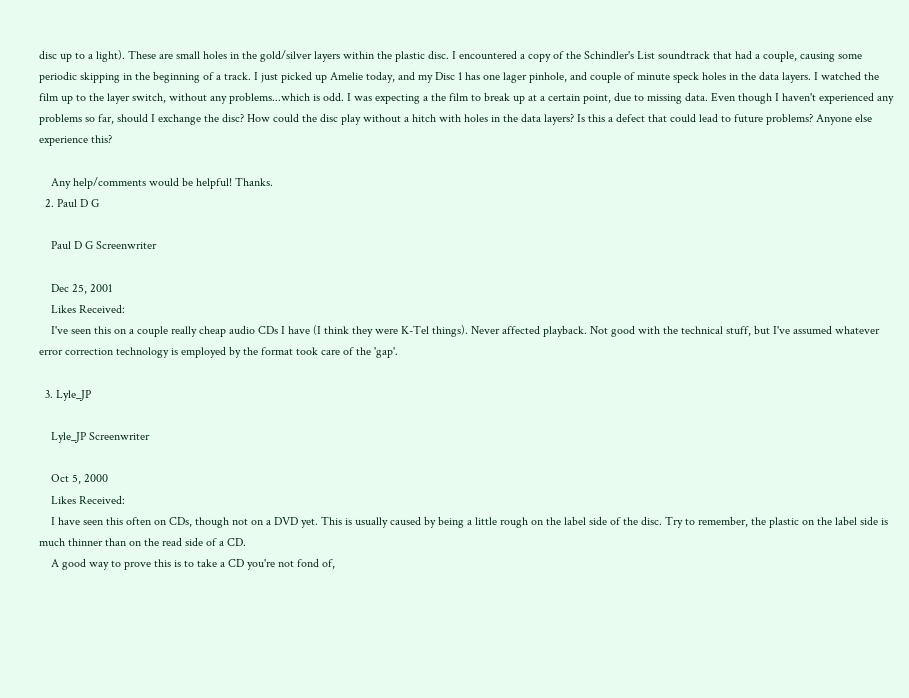disc up to a light). These are small holes in the gold/silver layers within the plastic disc. I encountered a copy of the Schindler's List soundtrack that had a couple, causing some periodic skipping in the beginning of a track. I just picked up Amelie today, and my Disc 1 has one lager pinhole, and couple of minute speck holes in the data layers. I watched the film up to the layer switch, without any problems...which is odd. I was expecting a the film to break up at a certain point, due to missing data. Even though I haven't experienced any problems so far, should I exchange the disc? How could the disc play without a hitch with holes in the data layers? Is this a defect that could lead to future problems? Anyone else experience this?

    Any help/comments would be helpful! Thanks.
  2. Paul D G

    Paul D G Screenwriter

    Dec 25, 2001
    Likes Received:
    I've seen this on a couple really cheap audio CDs I have (I think they were K-Tel things). Never affected playback. Not good with the technical stuff, but I've assumed whatever error correction technology is employed by the format took care of the 'gap'.

  3. Lyle_JP

    Lyle_JP Screenwriter

    Oct 5, 2000
    Likes Received:
    I have seen this often on CDs, though not on a DVD yet. This is usually caused by being a little rough on the label side of the disc. Try to remember, the plastic on the label side is much thinner than on the read side of a CD.
    A good way to prove this is to take a CD you're not fond of,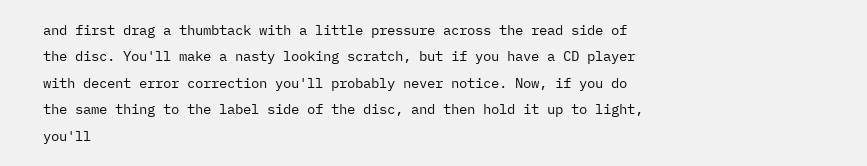and first drag a thumbtack with a little pressure across the read side of the disc. You'll make a nasty looking scratch, but if you have a CD player with decent error correction you'll probably never notice. Now, if you do the same thing to the label side of the disc, and then hold it up to light, you'll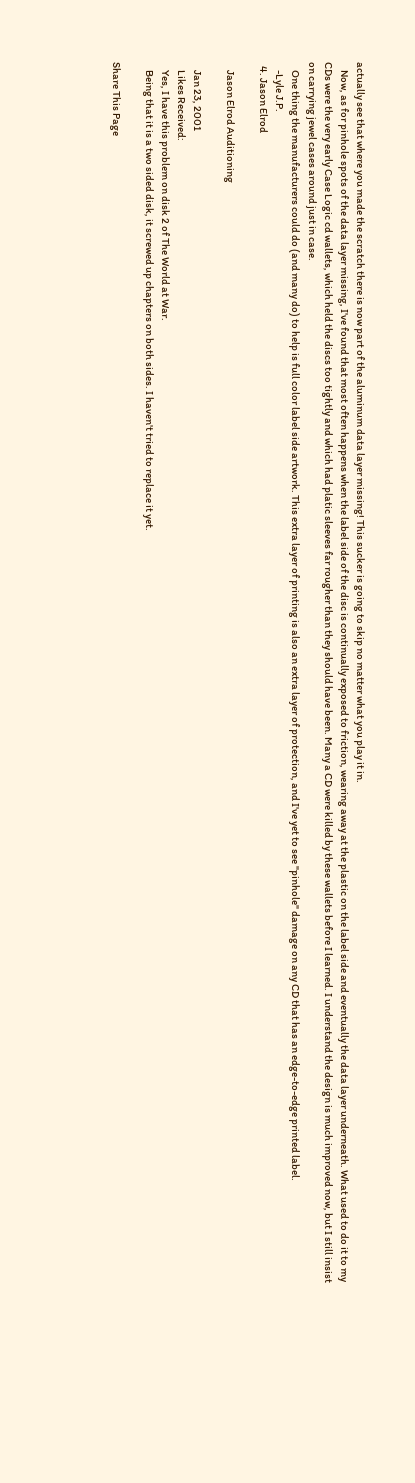actually see that where you made the scratch there is now part of the aluminum data layer missing! This sucker is going to skip no matter what you play it in.
    Now, as for pinhole spots of the data layer missing, I've found that most often happens when the label side of the disc is continually exposed to friction, wearing away at the plastic on the label side and eventually the data layer underneath. What used to do it to my CDs were the very early Case Logic cd wallets, which held the discs too tightly and which had platic sleeves far rougher than they should have been. Many a CD were killed by these wallets before I learned. I understand the design is much improved now, but I still insist on carrying jewel cases around just in case.
    One thing the manufacturers could do (and many do) to help is full color label side artwork. This extra layer of printing is also an extra layer of protection, and I've yet to see "pinhole" damage on any CD that has an edge-to-edge printed label.
    -Lyle J.P.
  4. Jason Elrod

    Jason Elrod Auditioning

    Jan 23, 2001
    Likes Received:
    Yes, I have this problem on disk 2 of The World at War.
    Being that it is a two sided disk, it screwed up chapters on both sides. I haven't tried to replace it yet.

Share This Page